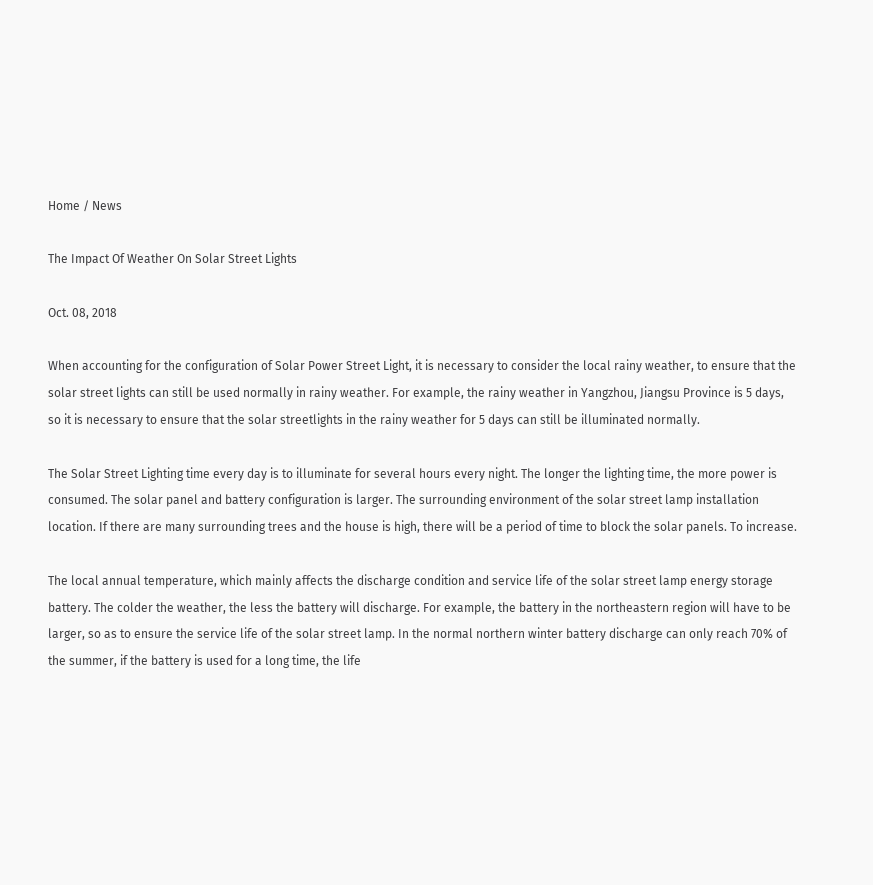Home / News

The Impact Of Weather On Solar Street Lights

Oct. 08, 2018

When accounting for the configuration of Solar Power Street Light, it is necessary to consider the local rainy weather, to ensure that the solar street lights can still be used normally in rainy weather. For example, the rainy weather in Yangzhou, Jiangsu Province is 5 days, so it is necessary to ensure that the solar streetlights in the rainy weather for 5 days can still be illuminated normally.

The Solar Street Lighting time every day is to illuminate for several hours every night. The longer the lighting time, the more power is consumed. The solar panel and battery configuration is larger. The surrounding environment of the solar street lamp installation location. If there are many surrounding trees and the house is high, there will be a period of time to block the solar panels. To increase.

The local annual temperature, which mainly affects the discharge condition and service life of the solar street lamp energy storage battery. The colder the weather, the less the battery will discharge. For example, the battery in the northeastern region will have to be larger, so as to ensure the service life of the solar street lamp. In the normal northern winter battery discharge can only reach 70% of the summer, if the battery is used for a long time, the life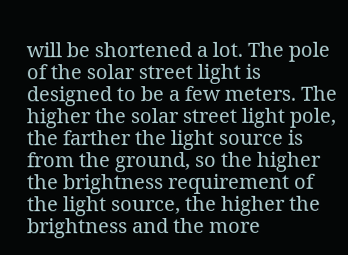will be shortened a lot. The pole of the solar street light is designed to be a few meters. The higher the solar street light pole, the farther the light source is from the ground, so the higher the brightness requirement of the light source, the higher the brightness and the more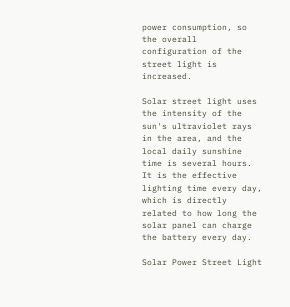power consumption, so the overall configuration of the street light is increased.

Solar street light uses the intensity of the sun's ultraviolet rays in the area, and the local daily sunshine time is several hours. It is the effective lighting time every day, which is directly related to how long the solar panel can charge the battery every day.

Solar Power Street Light